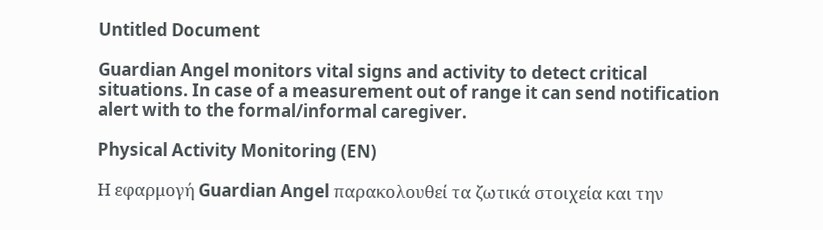Untitled Document

Guardian Angel monitors vital signs and activity to detect critical situations. In case of a measurement out of range it can send notification alert with to the formal/informal caregiver.

Physical Activity Monitoring (EN)

Η εφαρμογή Guardian Angel παρακολουθεί τα ζωτικά στοιχεία και την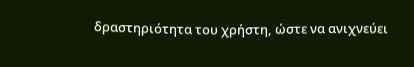δραστηριότητα του χρήστη, ώστε να ανιχνεύει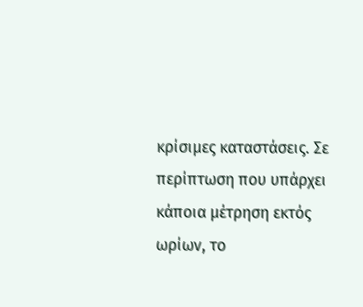κρίσιμες καταστάσεις. Σε περίπτωση που υπάρχει κάποια μέτρηση εκτός ωρίων, το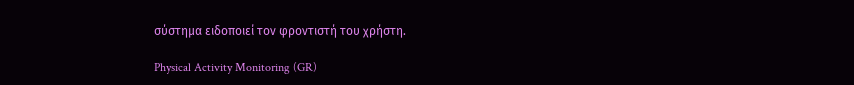σύστημα ειδοποιεί τον φροντιστή του χρήστη.

Physical Activity Monitoring (GR)